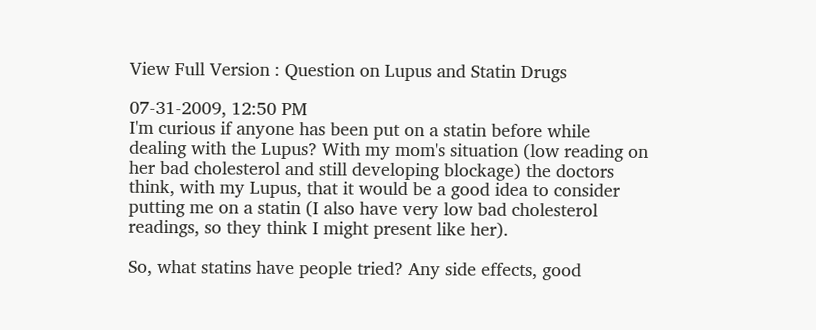View Full Version : Question on Lupus and Statin Drugs

07-31-2009, 12:50 PM
I'm curious if anyone has been put on a statin before while dealing with the Lupus? With my mom's situation (low reading on her bad cholesterol and still developing blockage) the doctors think, with my Lupus, that it would be a good idea to consider putting me on a statin (I also have very low bad cholesterol readings, so they think I might present like her).

So, what statins have people tried? Any side effects, good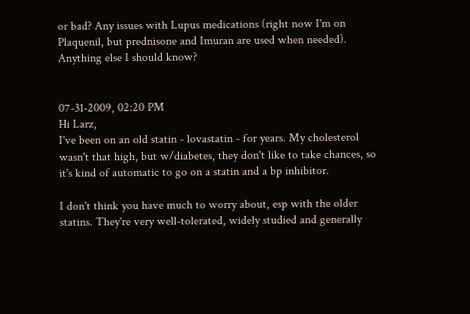or bad? Any issues with Lupus medications (right now I'm on Plaquenil, but prednisone and Imuran are used when needed). Anything else I should know?


07-31-2009, 02:20 PM
Hi Larz,
I've been on an old statin - lovastatin - for years. My cholesterol wasn't that high, but w/diabetes, they don't like to take chances, so it's kind of automatic to go on a statin and a bp inhibitor.

I don't think you have much to worry about, esp with the older statins. They're very well-tolerated, widely studied and generally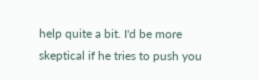help quite a bit. I'd be more skeptical if he tries to push you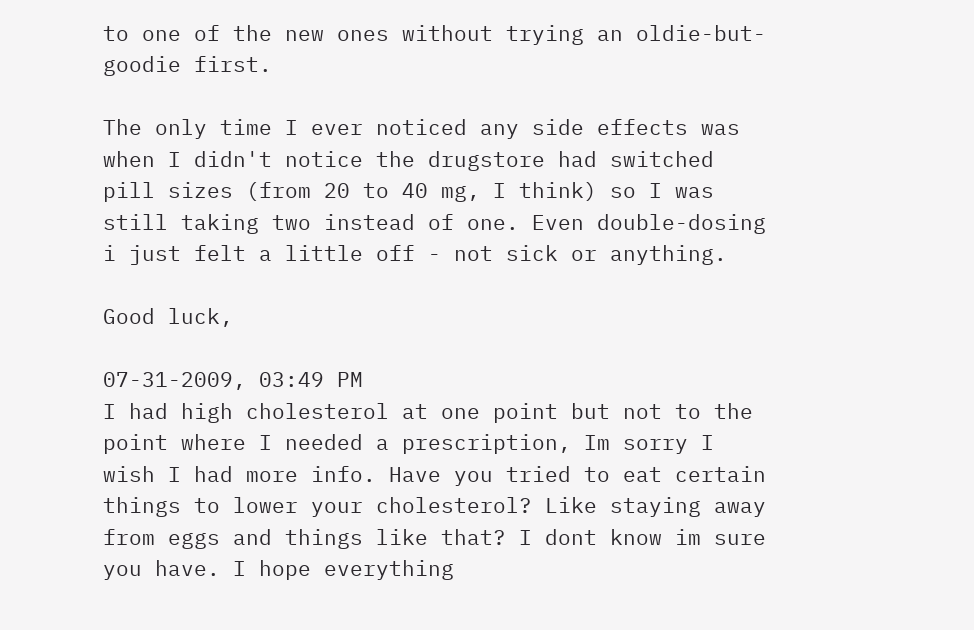to one of the new ones without trying an oldie-but-goodie first.

The only time I ever noticed any side effects was when I didn't notice the drugstore had switched pill sizes (from 20 to 40 mg, I think) so I was still taking two instead of one. Even double-dosing i just felt a little off - not sick or anything.

Good luck,

07-31-2009, 03:49 PM
I had high cholesterol at one point but not to the point where I needed a prescription, Im sorry I wish I had more info. Have you tried to eat certain things to lower your cholesterol? Like staying away from eggs and things like that? I dont know im sure you have. I hope everything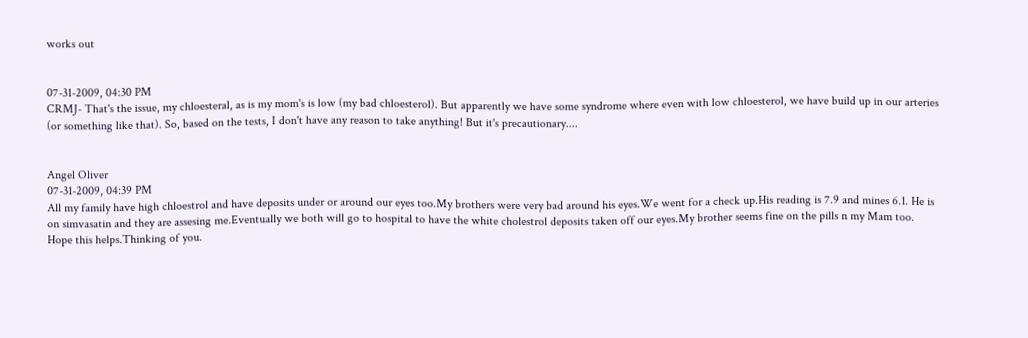works out


07-31-2009, 04:30 PM
CRMJ- That's the issue, my chloesteral, as is my mom's is low (my bad chloesterol). But apparently we have some syndrome where even with low chloesterol, we have build up in our arteries (or something like that). So, based on the tests, I don't have any reason to take anything! But it's precautionary....


Angel Oliver
07-31-2009, 04:39 PM
All my family have high chloestrol and have deposits under or around our eyes too.My brothers were very bad around his eyes.We went for a check up.His reading is 7.9 and mines 6.1. He is on simvasatin and they are assesing me.Eventually we both will go to hospital to have the white cholestrol deposits taken off our eyes.My brother seems fine on the pills n my Mam too. Hope this helps.Thinking of you.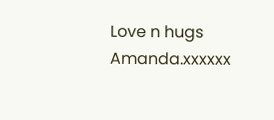Love n hugs Amanda.xxxxxx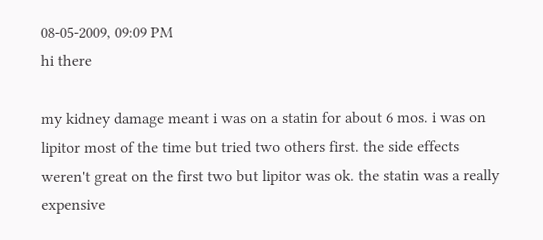08-05-2009, 09:09 PM
hi there

my kidney damage meant i was on a statin for about 6 mos. i was on lipitor most of the time but tried two others first. the side effects weren't great on the first two but lipitor was ok. the statin was a really expensive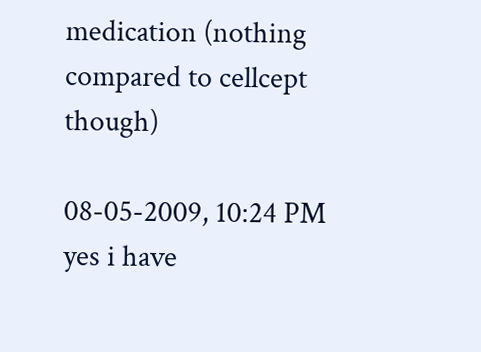medication (nothing compared to cellcept though)

08-05-2009, 10:24 PM
yes i have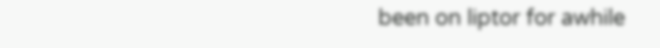been on liptor for awhile